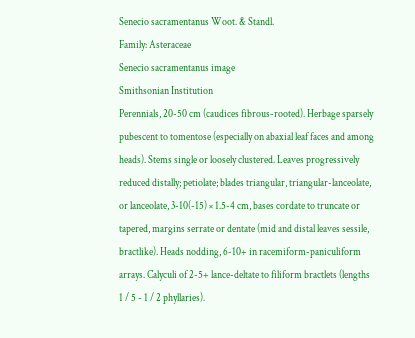Senecio sacramentanus Woot. & Standl.
Family: Asteraceae
Senecio sacramentanus image
Smithsonian Institution
Perennials, 20-50 cm (caudices fibrous-rooted). Herbage sparsely pubescent to tomentose (especially on abaxial leaf faces and among heads). Stems single or loosely clustered. Leaves progressively reduced distally; petiolate; blades triangular, triangular-lanceolate, or lanceolate, 3-10(-15) × 1.5-4 cm, bases cordate to truncate or tapered, margins serrate or dentate (mid and distal leaves sessile, bractlike). Heads nodding, 6-10+ in racemiform-paniculiform arrays. Calyculi of 2-5+ lance-deltate to filiform bractlets (lengths 1 / 5 - 1 / 2 phyllaries).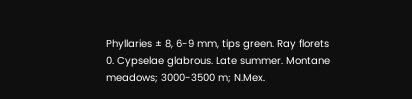Phyllaries ± 8, 6-9 mm, tips green. Ray florets 0. Cypselae glabrous. Late summer. Montane meadows; 3000-3500 m; N.Mex.